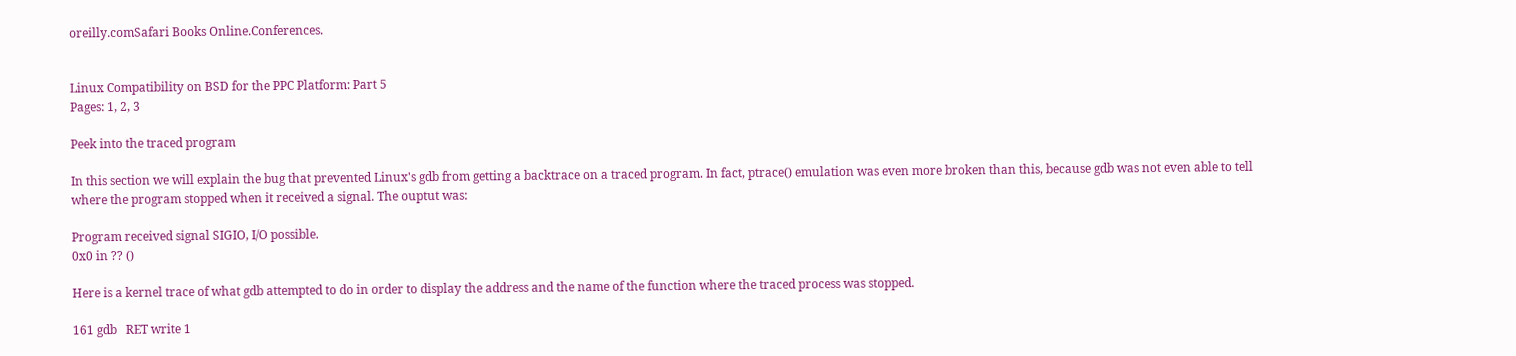oreilly.comSafari Books Online.Conferences.


Linux Compatibility on BSD for the PPC Platform: Part 5
Pages: 1, 2, 3

Peek into the traced program

In this section we will explain the bug that prevented Linux's gdb from getting a backtrace on a traced program. In fact, ptrace() emulation was even more broken than this, because gdb was not even able to tell where the program stopped when it received a signal. The ouptut was:

Program received signal SIGIO, I/O possible.
0x0 in ?? ()

Here is a kernel trace of what gdb attempted to do in order to display the address and the name of the function where the traced process was stopped.

161 gdb   RET write 1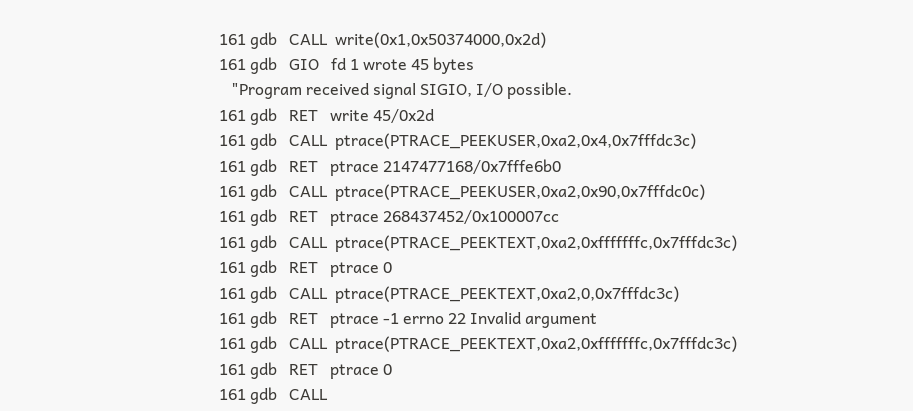161 gdb   CALL  write(0x1,0x50374000,0x2d)
161 gdb   GIO   fd 1 wrote 45 bytes
   "Program received signal SIGIO, I/O possible.
161 gdb   RET   write 45/0x2d
161 gdb   CALL  ptrace(PTRACE_PEEKUSER,0xa2,0x4,0x7fffdc3c)
161 gdb   RET   ptrace 2147477168/0x7fffe6b0
161 gdb   CALL  ptrace(PTRACE_PEEKUSER,0xa2,0x90,0x7fffdc0c)
161 gdb   RET   ptrace 268437452/0x100007cc
161 gdb   CALL  ptrace(PTRACE_PEEKTEXT,0xa2,0xfffffffc,0x7fffdc3c)
161 gdb   RET   ptrace 0
161 gdb   CALL  ptrace(PTRACE_PEEKTEXT,0xa2,0,0x7fffdc3c)
161 gdb   RET   ptrace -1 errno 22 Invalid argument
161 gdb   CALL  ptrace(PTRACE_PEEKTEXT,0xa2,0xfffffffc,0x7fffdc3c)
161 gdb   RET   ptrace 0
161 gdb   CALL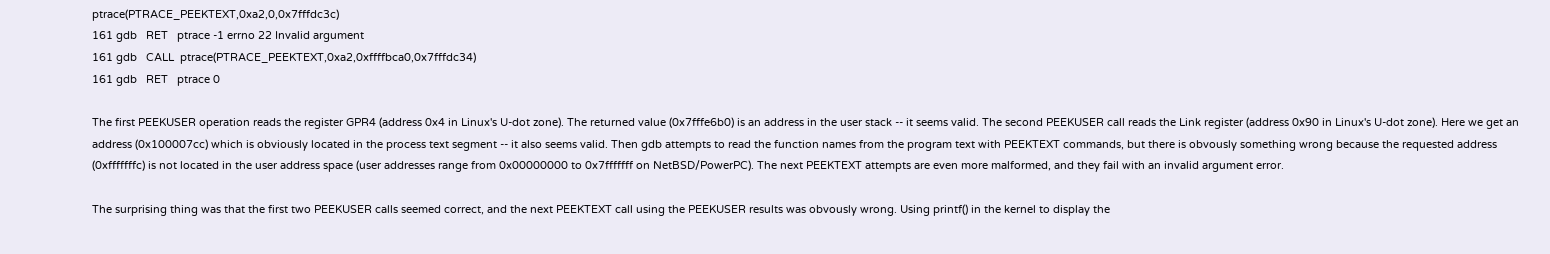ptrace(PTRACE_PEEKTEXT,0xa2,0,0x7fffdc3c)
161 gdb   RET   ptrace -1 errno 22 Invalid argument
161 gdb   CALL  ptrace(PTRACE_PEEKTEXT,0xa2,0xffffbca0,0x7fffdc34)
161 gdb   RET   ptrace 0

The first PEEKUSER operation reads the register GPR4 (address 0x4 in Linux's U-dot zone). The returned value (0x7fffe6b0) is an address in the user stack -- it seems valid. The second PEEKUSER call reads the Link register (address 0x90 in Linux's U-dot zone). Here we get an address (0x100007cc) which is obviously located in the process text segment -- it also seems valid. Then gdb attempts to read the function names from the program text with PEEKTEXT commands, but there is obvously something wrong because the requested address (0xfffffffc) is not located in the user address space (user addresses range from 0x00000000 to 0x7fffffff on NetBSD/PowerPC). The next PEEKTEXT attempts are even more malformed, and they fail with an invalid argument error.

The surprising thing was that the first two PEEKUSER calls seemed correct, and the next PEEKTEXT call using the PEEKUSER results was obvously wrong. Using printf() in the kernel to display the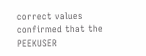correct values confirmed that the PEEKUSER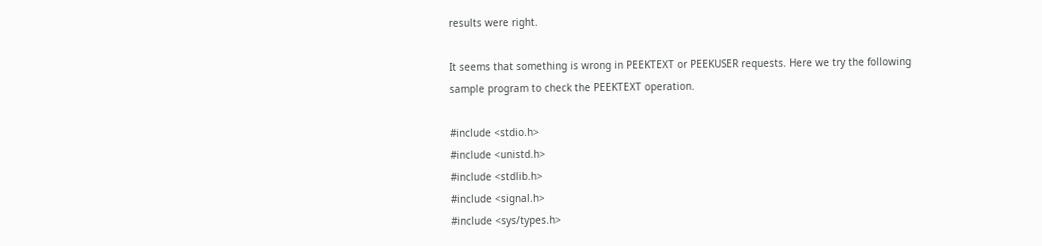results were right.

It seems that something is wrong in PEEKTEXT or PEEKUSER requests. Here we try the following sample program to check the PEEKTEXT operation.

#include <stdio.h>
#include <unistd.h>
#include <stdlib.h>
#include <signal.h>
#include <sys/types.h>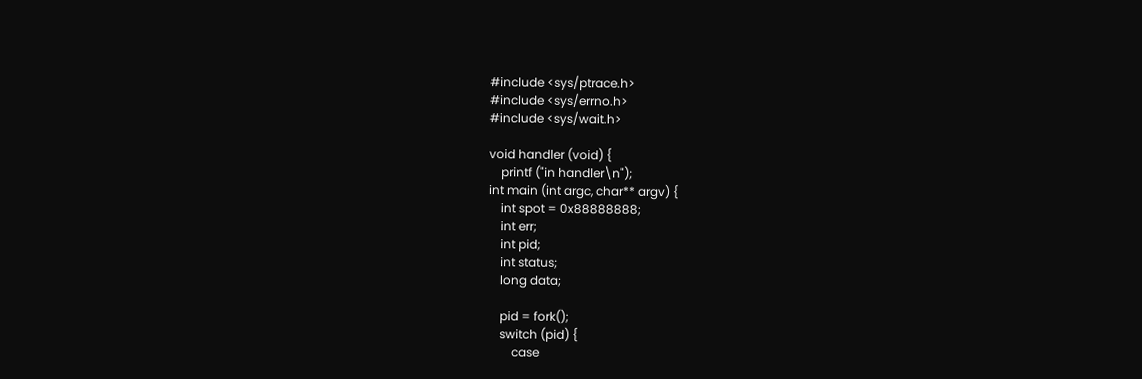#include <sys/ptrace.h>
#include <sys/errno.h>
#include <sys/wait.h>

void handler (void) {
    printf ("in handler\n");
int main (int argc, char** argv) {
    int spot = 0x88888888;
    int err;
    int pid;
    int status;
    long data;

    pid = fork();
    switch (pid) {
        case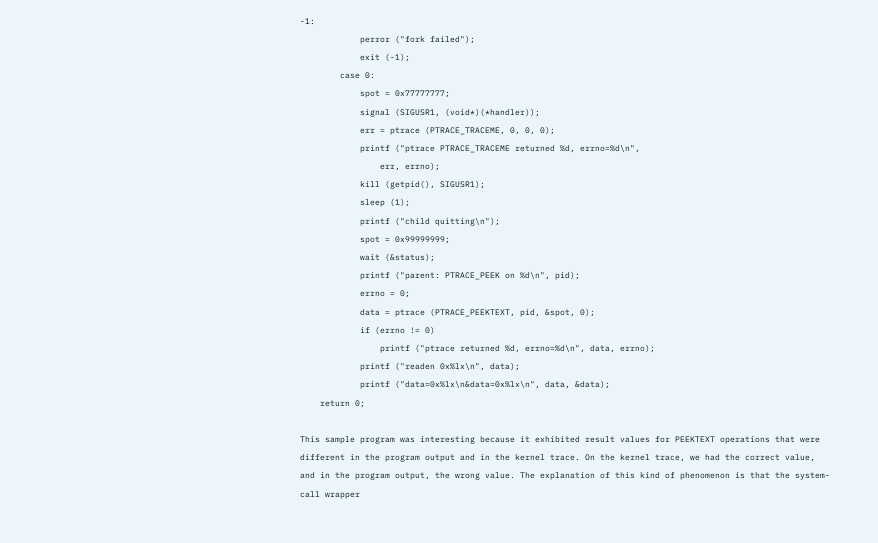-1:
            perror ("fork failed");
            exit (-1);
        case 0:
            spot = 0x77777777;
            signal (SIGUSR1, (void*)(*handler));
            err = ptrace (PTRACE_TRACEME, 0, 0, 0);
            printf ("ptrace PTRACE_TRACEME returned %d, errno=%d\n",
                err, errno);
            kill (getpid(), SIGUSR1);
            sleep (1);
            printf ("child quitting\n");
            spot = 0x99999999;
            wait (&status);
            printf ("parent: PTRACE_PEEK on %d\n", pid);
            errno = 0;
            data = ptrace (PTRACE_PEEKTEXT, pid, &spot, 0);
            if (errno != 0)
                printf ("ptrace returned %d, errno=%d\n", data, errno);
            printf ("readen 0x%lx\n", data);
            printf ("data=0x%lx\n&data=0x%lx\n", data, &data);
    return 0;

This sample program was interesting because it exhibited result values for PEEKTEXT operations that were different in the program output and in the kernel trace. On the kernel trace, we had the correct value, and in the program output, the wrong value. The explanation of this kind of phenomenon is that the system-call wrapper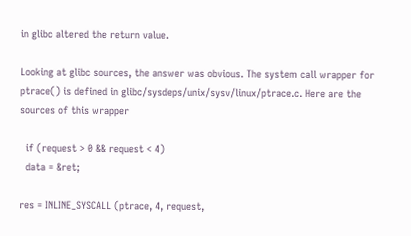in glibc altered the return value.

Looking at glibc sources, the answer was obvious. The system call wrapper for ptrace() is defined in glibc/sysdeps/unix/sysv/linux/ptrace.c. Here are the sources of this wrapper

  if (request > 0 && request < 4)
  data = &ret;

res = INLINE_SYSCALL (ptrace, 4, request,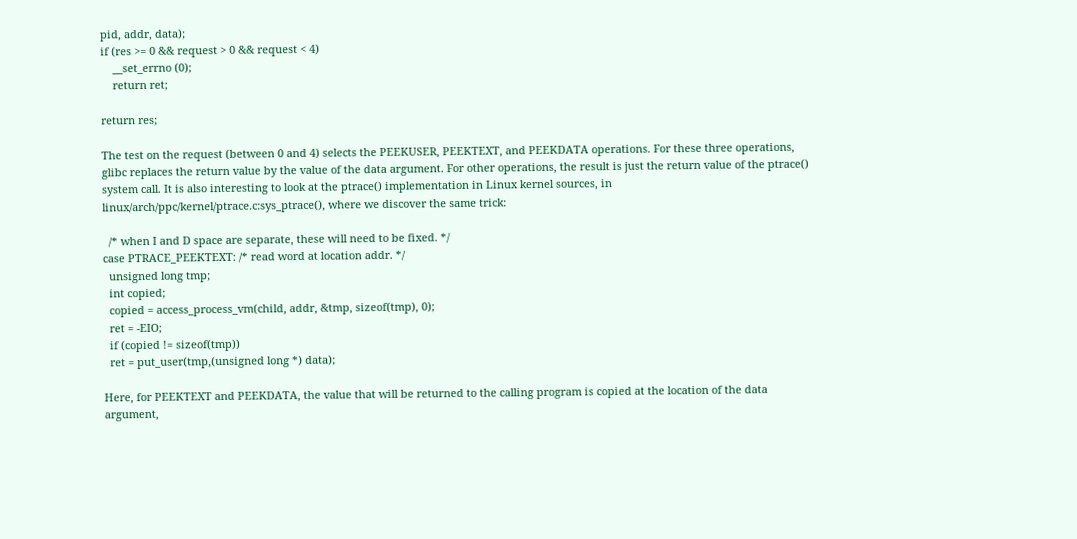pid, addr, data);
if (res >= 0 && request > 0 && request < 4)
    __set_errno (0);
    return ret;

return res;

The test on the request (between 0 and 4) selects the PEEKUSER, PEEKTEXT, and PEEKDATA operations. For these three operations, glibc replaces the return value by the value of the data argument. For other operations, the result is just the return value of the ptrace() system call. It is also interesting to look at the ptrace() implementation in Linux kernel sources, in linux/arch/ppc/kernel/ptrace.c:sys_ptrace(), where we discover the same trick:

  /* when I and D space are separate, these will need to be fixed. */
case PTRACE_PEEKTEXT: /* read word at location addr. */
  unsigned long tmp;
  int copied;
  copied = access_process_vm(child, addr, &tmp, sizeof(tmp), 0);
  ret = -EIO;
  if (copied != sizeof(tmp))
  ret = put_user(tmp,(unsigned long *) data);

Here, for PEEKTEXT and PEEKDATA, the value that will be returned to the calling program is copied at the location of the data argument,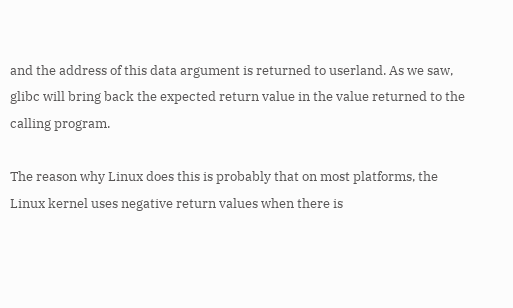and the address of this data argument is returned to userland. As we saw, glibc will bring back the expected return value in the value returned to the calling program.

The reason why Linux does this is probably that on most platforms, the Linux kernel uses negative return values when there is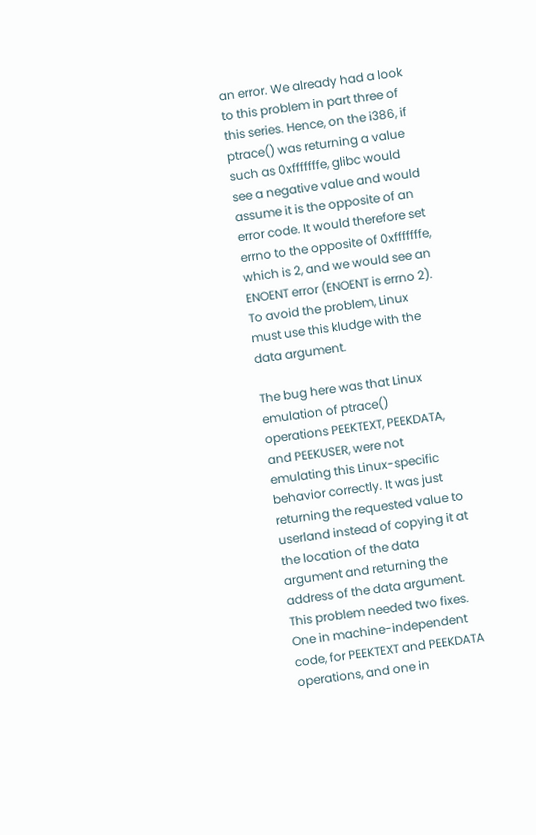an error. We already had a look to this problem in part three of this series. Hence, on the i386, if ptrace() was returning a value such as 0xfffffffe, glibc would see a negative value and would assume it is the opposite of an error code. It would therefore set errno to the opposite of 0xfffffffe, which is 2, and we would see an ENOENT error (ENOENT is errno 2). To avoid the problem, Linux must use this kludge with the data argument.

The bug here was that Linux emulation of ptrace() operations PEEKTEXT, PEEKDATA, and PEEKUSER, were not emulating this Linux-specific behavior correctly. It was just returning the requested value to userland instead of copying it at the location of the data argument and returning the address of the data argument. This problem needed two fixes. One in machine-independent code, for PEEKTEXT and PEEKDATA operations, and one in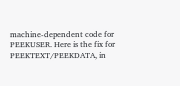machine-dependent code for PEEKUSER. Here is the fix for PEEKTEXT/PEEKDATA, in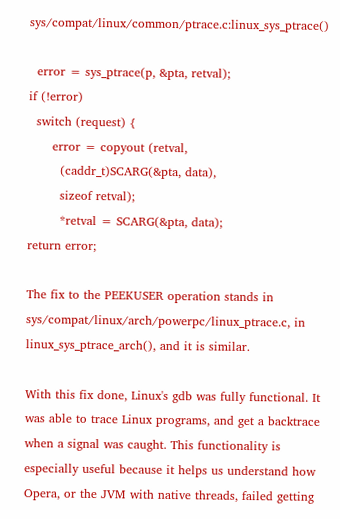sys/compat/linux/common/ptrace.c:linux_sys_ptrace()

  error = sys_ptrace(p, &pta, retval);
if (!error)
  switch (request) {
      error = copyout (retval,
        (caddr_t)SCARG(&pta, data),
        sizeof retval);
        *retval = SCARG(&pta, data);
return error;

The fix to the PEEKUSER operation stands in sys/compat/linux/arch/powerpc/linux_ptrace.c, in linux_sys_ptrace_arch(), and it is similar.

With this fix done, Linux's gdb was fully functional. It was able to trace Linux programs, and get a backtrace when a signal was caught. This functionality is especially useful because it helps us understand how Opera, or the JVM with native threads, failed getting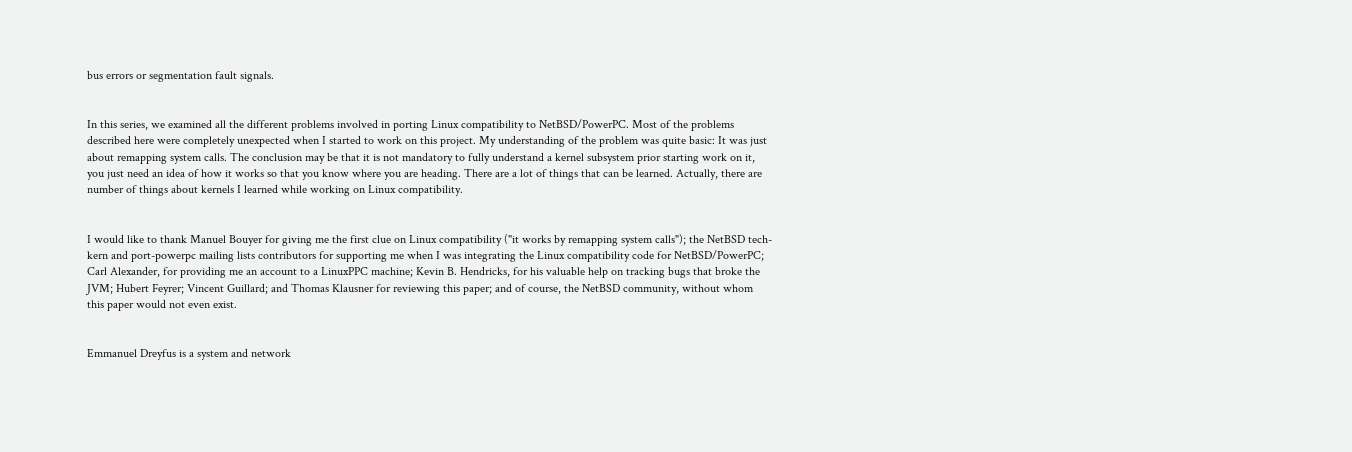bus errors or segmentation fault signals.


In this series, we examined all the different problems involved in porting Linux compatibility to NetBSD/PowerPC. Most of the problems described here were completely unexpected when I started to work on this project. My understanding of the problem was quite basic: It was just about remapping system calls. The conclusion may be that it is not mandatory to fully understand a kernel subsystem prior starting work on it, you just need an idea of how it works so that you know where you are heading. There are a lot of things that can be learned. Actually, there are number of things about kernels I learned while working on Linux compatibility.


I would like to thank Manuel Bouyer for giving me the first clue on Linux compatibility ("it works by remapping system calls"); the NetBSD tech-kern and port-powerpc mailing lists contributors for supporting me when I was integrating the Linux compatibility code for NetBSD/PowerPC; Carl Alexander, for providing me an account to a LinuxPPC machine; Kevin B. Hendricks, for his valuable help on tracking bugs that broke the JVM; Hubert Feyrer; Vincent Guillard; and Thomas Klausner for reviewing this paper; and of course, the NetBSD community, without whom this paper would not even exist.


Emmanuel Dreyfus is a system and network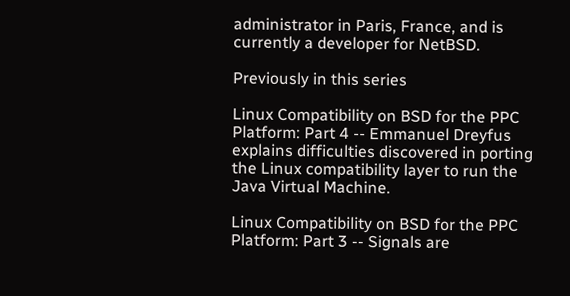administrator in Paris, France, and is currently a developer for NetBSD.

Previously in this series

Linux Compatibility on BSD for the PPC Platform: Part 4 -- Emmanuel Dreyfus explains difficulties discovered in porting the Linux compatibility layer to run the Java Virtual Machine.

Linux Compatibility on BSD for the PPC Platform: Part 3 -- Signals are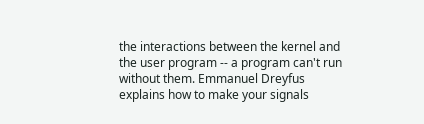the interactions between the kernel and the user program -- a program can't run without them. Emmanuel Dreyfus explains how to make your signals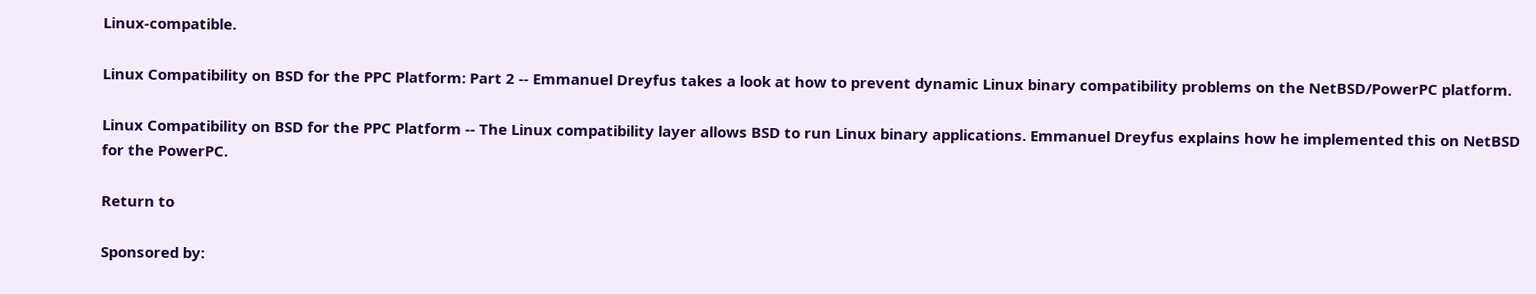Linux-compatible.

Linux Compatibility on BSD for the PPC Platform: Part 2 -- Emmanuel Dreyfus takes a look at how to prevent dynamic Linux binary compatibility problems on the NetBSD/PowerPC platform.

Linux Compatibility on BSD for the PPC Platform -- The Linux compatibility layer allows BSD to run Linux binary applications. Emmanuel Dreyfus explains how he implemented this on NetBSD for the PowerPC.

Return to

Sponsored by: